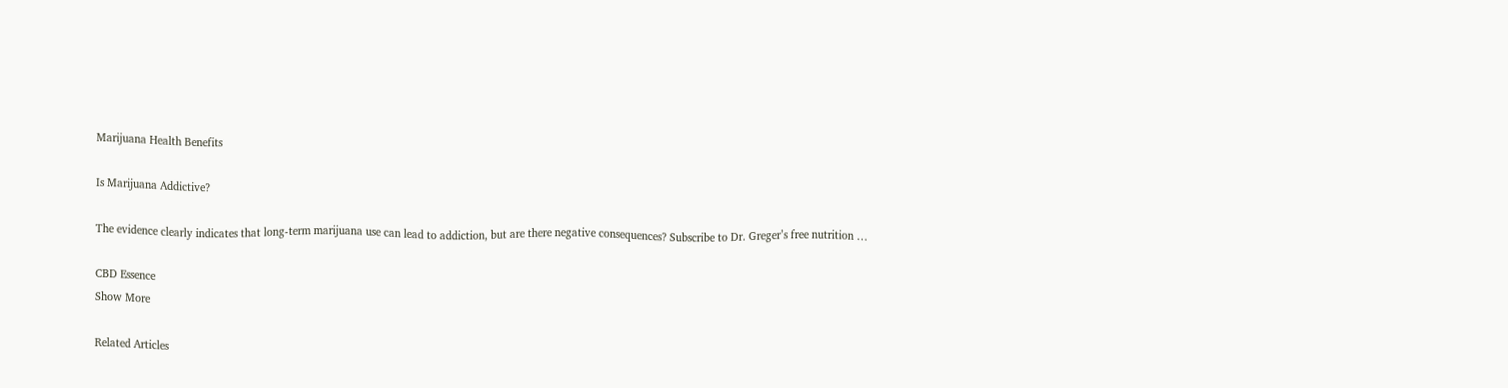Marijuana Health Benefits

Is Marijuana Addictive?

The evidence clearly indicates that long-term marijuana use can lead to addiction, but are there negative consequences? Subscribe to Dr. Greger’s free nutrition …

CBD Essence
Show More

Related Articles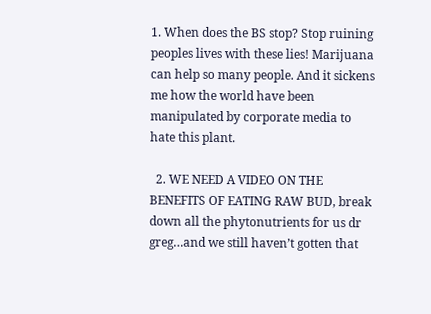1. When does the BS stop? Stop ruining peoples lives with these lies! Marijuana can help so many people. And it sickens me how the world have been manipulated by corporate media to hate this plant.

  2. WE NEED A VIDEO ON THE BENEFITS OF EATING RAW BUD, break down all the phytonutrients for us dr greg…and we still haven’t gotten that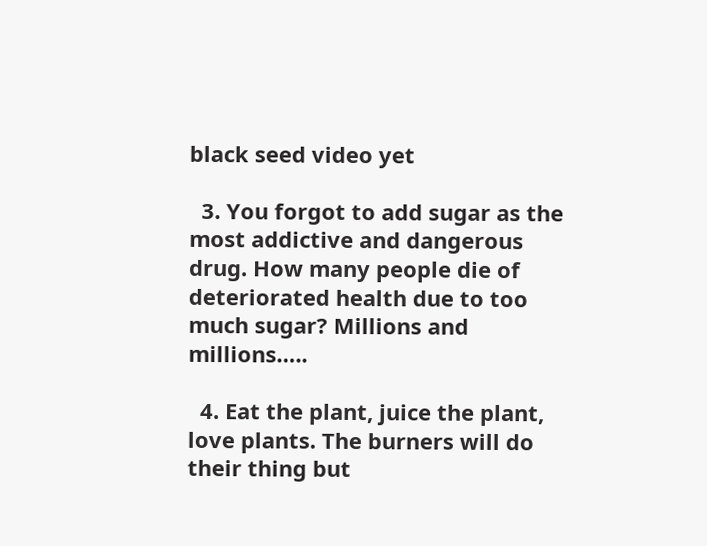black seed video yet

  3. You forgot to add sugar as the most addictive and dangerous drug. How many people die of deteriorated health due to too much sugar? Millions and millions…..

  4. Eat the plant, juice the plant, love plants. The burners will do their thing but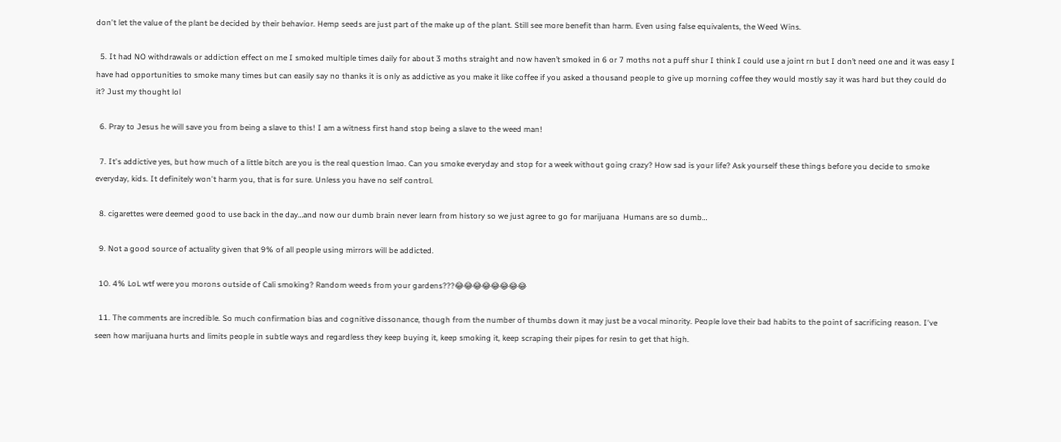don't let the value of the plant be decided by their behavior. Hemp seeds are just part of the make up of the plant. Still see more benefit than harm. Even using false equivalents, the Weed Wins.

  5. It had NO withdrawals or addiction effect on me I smoked multiple times daily for about 3 moths straight and now haven’t smoked in 6 or 7 moths not a puff shur I think I could use a joint rn but I don’t need one and it was easy I have had opportunities to smoke many times but can easily say no thanks it is only as addictive as you make it like coffee if you asked a thousand people to give up morning coffee they would mostly say it was hard but they could do it? Just my thought lol

  6. Pray to Jesus he will save you from being a slave to this! I am a witness first hand stop being a slave to the weed man!

  7. It's addictive yes, but how much of a little bitch are you is the real question lmao. Can you smoke everyday and stop for a week without going crazy? How sad is your life? Ask yourself these things before you decide to smoke everyday, kids. It definitely won't harm you, that is for sure. Unless you have no self control.

  8. cigarettes were deemed good to use back in the day…and now our dumb brain never learn from history so we just agree to go for marijuana  Humans are so dumb…

  9. Not a good source of actuality given that 9% of all people using mirrors will be addicted.

  10. 4% LoL wtf were you morons outside of Cali smoking? Random weeds from your gardens???😂😂😂😂😂😂😂😂

  11. The comments are incredible. So much confirmation bias and cognitive dissonance, though from the number of thumbs down it may just be a vocal minority. People love their bad habits to the point of sacrificing reason. I've seen how marijuana hurts and limits people in subtle ways and regardless they keep buying it, keep smoking it, keep scraping their pipes for resin to get that high.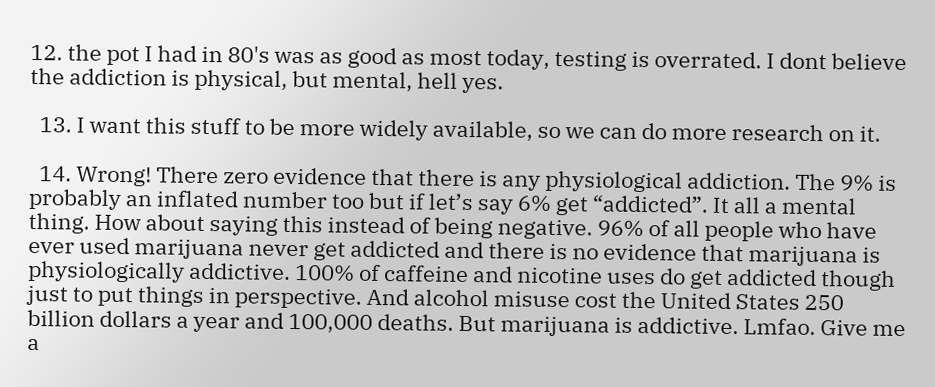12. the pot I had in 80's was as good as most today, testing is overrated. I dont believe the addiction is physical, but mental, hell yes.

  13. I want this stuff to be more widely available, so we can do more research on it.

  14. Wrong! There zero evidence that there is any physiological addiction. The 9% is probably an inflated number too but if let’s say 6% get “addicted”. It all a mental thing. How about saying this instead of being negative. 96% of all people who have ever used marijuana never get addicted and there is no evidence that marijuana is physiologically addictive. 100% of caffeine and nicotine uses do get addicted though just to put things in perspective. And alcohol misuse cost the United States 250 billion dollars a year and 100,000 deaths. But marijuana is addictive. Lmfao. Give me a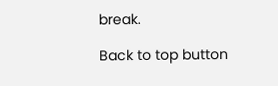break.

Back to top button